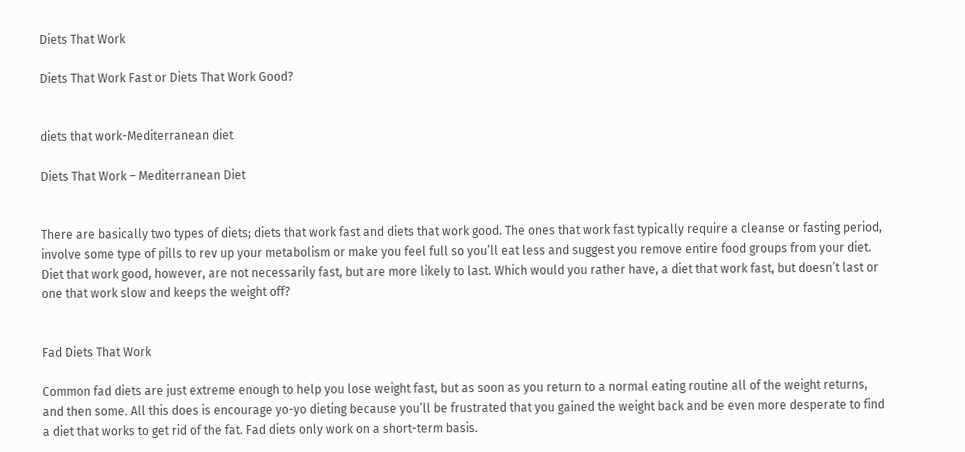Diets That Work

Diets That Work Fast or Diets That Work Good?


diets that work-Mediterranean diet

Diets That Work – Mediterranean Diet


There are basically two types of diets; diets that work fast and diets that work good. The ones that work fast typically require a cleanse or fasting period, involve some type of pills to rev up your metabolism or make you feel full so you’ll eat less and suggest you remove entire food groups from your diet. Diet that work good, however, are not necessarily fast, but are more likely to last. Which would you rather have, a diet that work fast, but doesn’t last or one that work slow and keeps the weight off?


Fad Diets That Work

Common fad diets are just extreme enough to help you lose weight fast, but as soon as you return to a normal eating routine all of the weight returns, and then some. All this does is encourage yo-yo dieting because you’ll be frustrated that you gained the weight back and be even more desperate to find a diet that works to get rid of the fat. Fad diets only work on a short-term basis.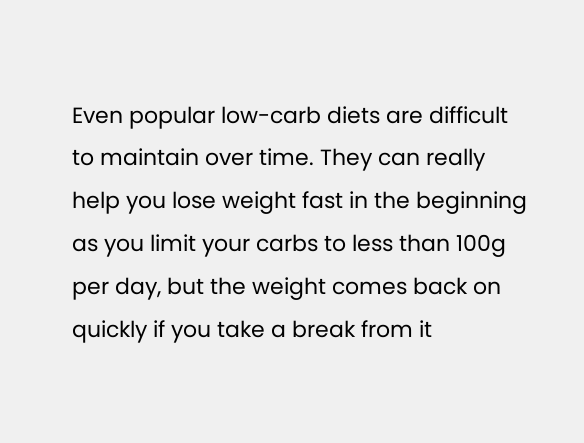Even popular low-carb diets are difficult to maintain over time. They can really help you lose weight fast in the beginning as you limit your carbs to less than 100g per day, but the weight comes back on quickly if you take a break from it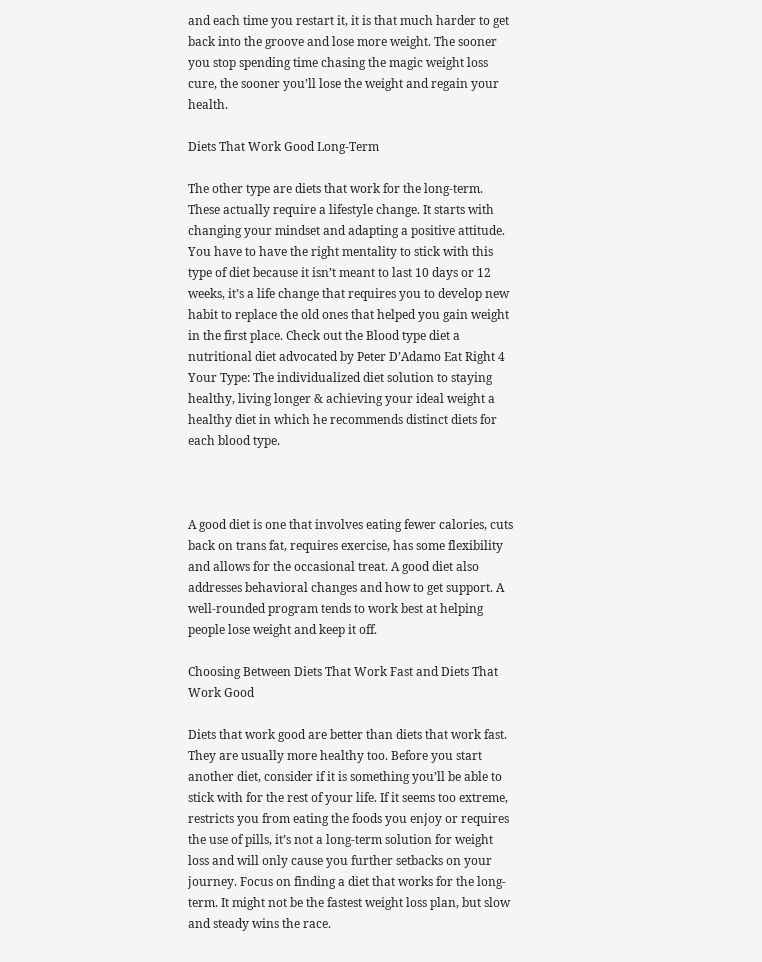and each time you restart it, it is that much harder to get back into the groove and lose more weight. The sooner you stop spending time chasing the magic weight loss cure, the sooner you’ll lose the weight and regain your health.

Diets That Work Good Long-Term

The other type are diets that work for the long-term. These actually require a lifestyle change. It starts with changing your mindset and adapting a positive attitude. You have to have the right mentality to stick with this type of diet because it isn’t meant to last 10 days or 12 weeks, it’s a life change that requires you to develop new habit to replace the old ones that helped you gain weight in the first place. Check out the Blood type diet a nutritional diet advocated by Peter D’Adamo Eat Right 4 Your Type: The individualized diet solution to staying healthy, living longer & achieving your ideal weight a healthy diet in which he recommends distinct diets for each blood type.



A good diet is one that involves eating fewer calories, cuts back on trans fat, requires exercise, has some flexibility and allows for the occasional treat. A good diet also addresses behavioral changes and how to get support. A well-rounded program tends to work best at helping people lose weight and keep it off.

Choosing Between Diets That Work Fast and Diets That Work Good

Diets that work good are better than diets that work fast. They are usually more healthy too. Before you start another diet, consider if it is something you’ll be able to stick with for the rest of your life. If it seems too extreme, restricts you from eating the foods you enjoy or requires the use of pills, it’s not a long-term solution for weight loss and will only cause you further setbacks on your journey. Focus on finding a diet that works for the long-term. It might not be the fastest weight loss plan, but slow and steady wins the race.